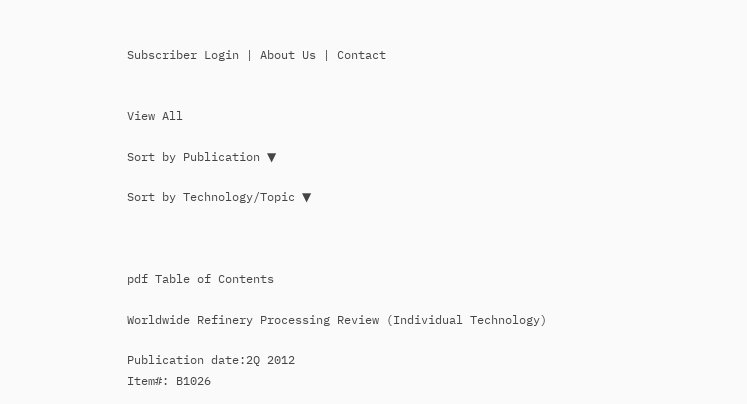Subscriber Login | About Us | Contact


View All

Sort by Publication ▼

Sort by Technology/Topic ▼



pdf Table of Contents

Worldwide Refinery Processing Review (Individual Technology)

Publication date:2Q 2012
Item#: B1026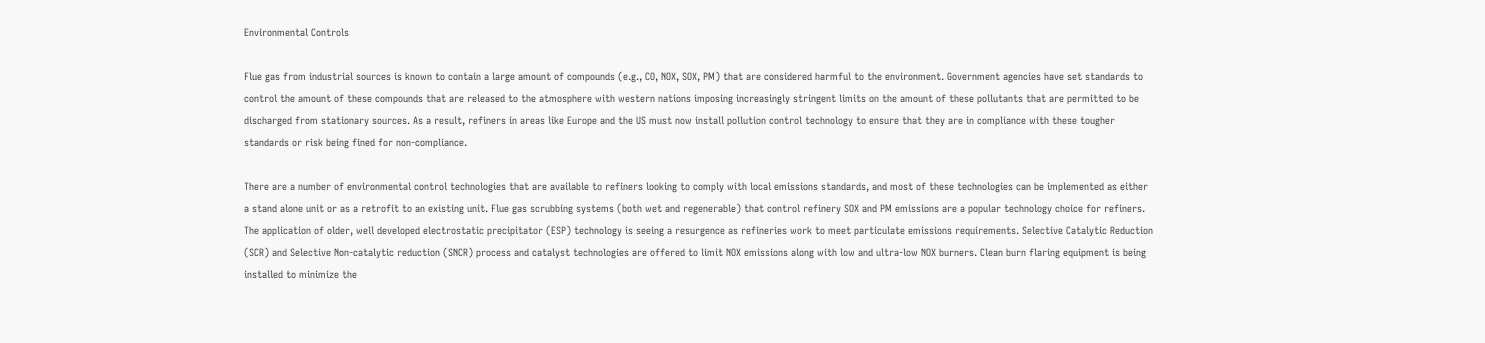Environmental Controls

Flue gas from industrial sources is known to contain a large amount of compounds (e.g., CO, NOX, SOX, PM) that are considered harmful to the environment. Government agencies have set standards to control the amount of these compounds that are released to the atmosphere with western nations imposing increasingly stringent limits on the amount of these pollutants that are permitted to be discharged from stationary sources. As a result, refiners in areas like Europe and the US must now install pollution control technology to ensure that they are in compliance with these tougher standards or risk being fined for non-compliance.

There are a number of environmental control technologies that are available to refiners looking to comply with local emissions standards, and most of these technologies can be implemented as either a stand alone unit or as a retrofit to an existing unit. Flue gas scrubbing systems (both wet and regenerable) that control refinery SOX and PM emissions are a popular technology choice for refiners. The application of older, well developed electrostatic precipitator (ESP) technology is seeing a resurgence as refineries work to meet particulate emissions requirements. Selective Catalytic Reduction (SCR) and Selective Non-catalytic reduction (SNCR) process and catalyst technologies are offered to limit NOX emissions along with low and ultra-low NOX burners. Clean burn flaring equipment is being installed to minimize the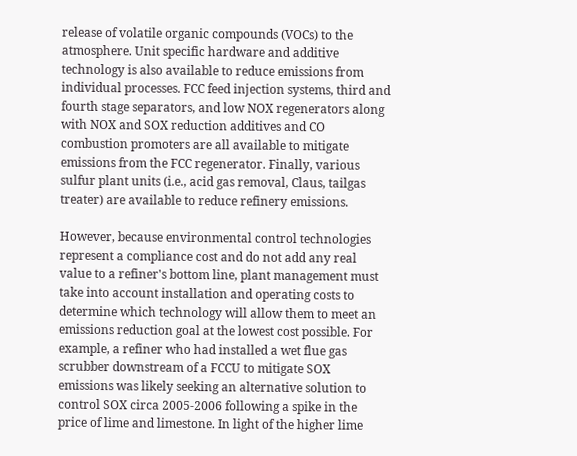release of volatile organic compounds (VOCs) to the atmosphere. Unit specific hardware and additive technology is also available to reduce emissions from individual processes. FCC feed injection systems, third and fourth stage separators, and low NOX regenerators along with NOX and SOX reduction additives and CO combustion promoters are all available to mitigate emissions from the FCC regenerator. Finally, various sulfur plant units (i.e., acid gas removal, Claus, tailgas treater) are available to reduce refinery emissions.

However, because environmental control technologies represent a compliance cost and do not add any real value to a refiner's bottom line, plant management must take into account installation and operating costs to determine which technology will allow them to meet an emissions reduction goal at the lowest cost possible. For example, a refiner who had installed a wet flue gas scrubber downstream of a FCCU to mitigate SOX emissions was likely seeking an alternative solution to control SOX circa 2005-2006 following a spike in the price of lime and limestone. In light of the higher lime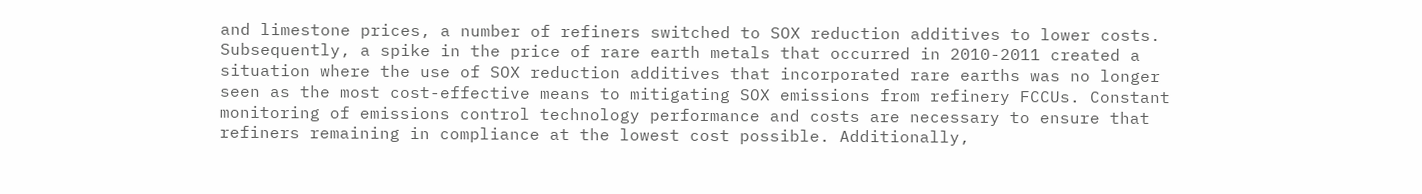and limestone prices, a number of refiners switched to SOX reduction additives to lower costs. Subsequently, a spike in the price of rare earth metals that occurred in 2010-2011 created a situation where the use of SOX reduction additives that incorporated rare earths was no longer seen as the most cost-effective means to mitigating SOX emissions from refinery FCCUs. Constant monitoring of emissions control technology performance and costs are necessary to ensure that refiners remaining in compliance at the lowest cost possible. Additionally,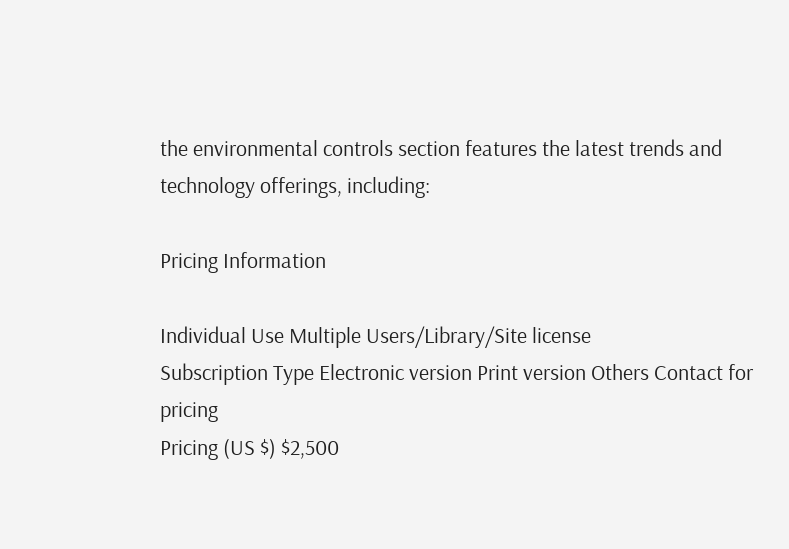the environmental controls section features the latest trends and technology offerings, including:

Pricing Information

Individual Use Multiple Users/Library/Site license
Subscription Type Electronic version Print version Others Contact for pricing
Pricing (US $) $2,500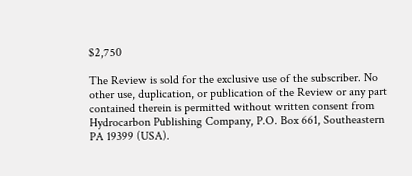$2,750

The Review is sold for the exclusive use of the subscriber. No other use, duplication, or publication of the Review or any part contained therein is permitted without written consent from Hydrocarbon Publishing Company, P.O. Box 661, Southeastern PA 19399 (USA).